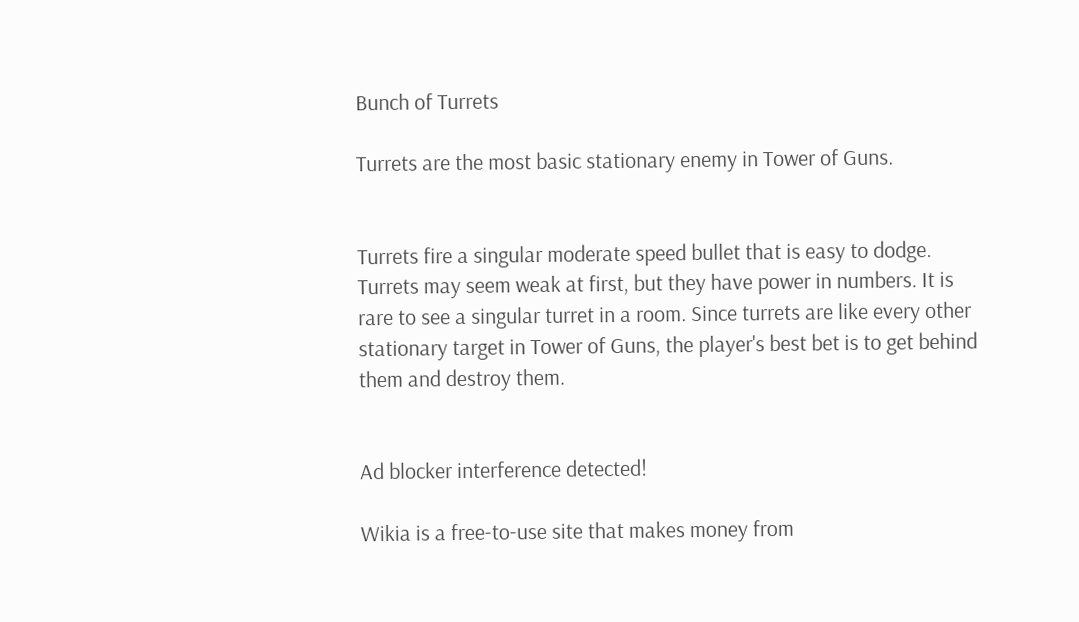Bunch of Turrets

Turrets are the most basic stationary enemy in Tower of Guns.


Turrets fire a singular moderate speed bullet that is easy to dodge. Turrets may seem weak at first, but they have power in numbers. It is rare to see a singular turret in a room. Since turrets are like every other stationary target in Tower of Guns, the player's best bet is to get behind them and destroy them.


Ad blocker interference detected!

Wikia is a free-to-use site that makes money from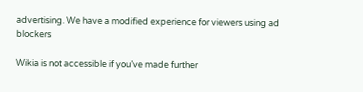advertising. We have a modified experience for viewers using ad blockers

Wikia is not accessible if you’ve made further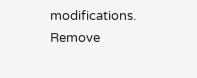modifications. Remove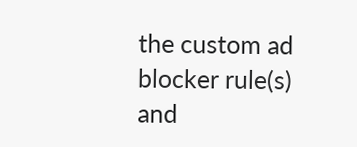the custom ad blocker rule(s) and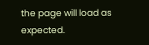the page will load as expected.